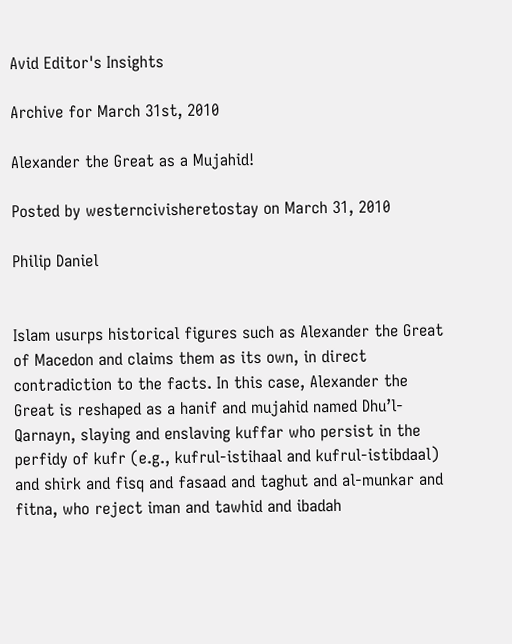Avid Editor's Insights

Archive for March 31st, 2010

Alexander the Great as a Mujahid!

Posted by westerncivisheretostay on March 31, 2010

Philip Daniel


Islam usurps historical figures such as Alexander the Great of Macedon and claims them as its own, in direct contradiction to the facts. In this case, Alexander the Great is reshaped as a hanif and mujahid named Dhu’l-Qarnayn, slaying and enslaving kuffar who persist in the perfidy of kufr (e.g., kufrul-istihaal and kufrul-istibdaal) and shirk and fisq and fasaad and taghut and al-munkar and fitna, who reject iman and tawhid and ibadah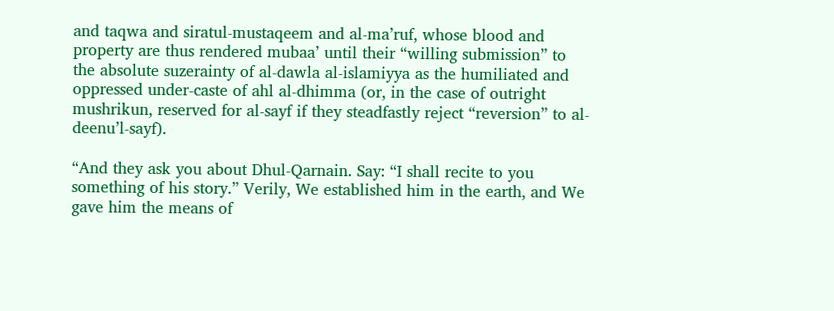and taqwa and siratul-mustaqeem and al-ma’ruf, whose blood and property are thus rendered mubaa’ until their “willing submission” to the absolute suzerainty of al-dawla al-islamiyya as the humiliated and oppressed under-caste of ahl al-dhimma (or, in the case of outright mushrikun, reserved for al-sayf if they steadfastly reject “reversion” to al-deenu’l-sayf).

“And they ask you about Dhul-Qarnain. Say: “I shall recite to you something of his story.” Verily, We established him in the earth, and We gave him the means of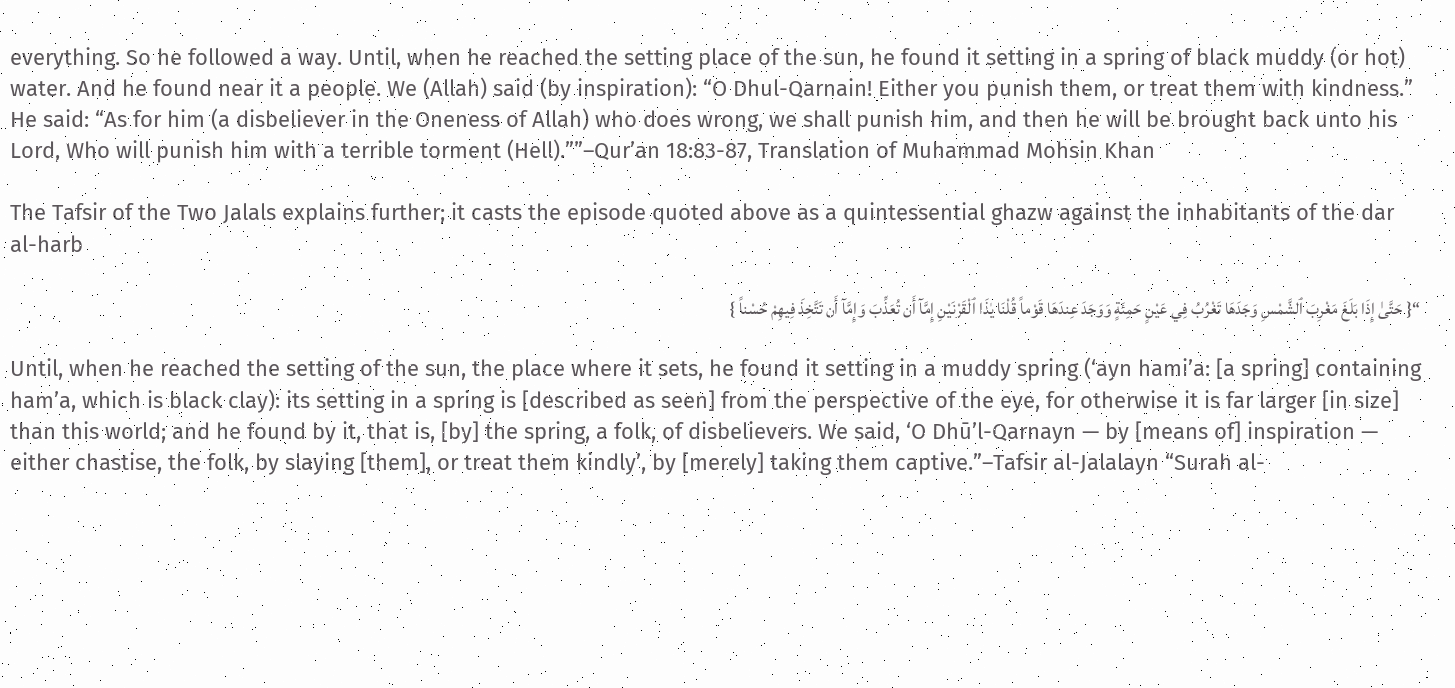everything. So he followed a way. Until, when he reached the setting place of the sun, he found it setting in a spring of black muddy (or hot) water. And he found near it a people. We (Allah) said (by inspiration): “O Dhul-Qarnain! Either you punish them, or treat them with kindness.” He said: “As for him (a disbeliever in the Oneness of Allah) who does wrong, we shall punish him, and then he will be brought back unto his Lord, Who will punish him with a terrible torment (Hell).””–Qur’an 18:83-87, Translation of Muhammad Mohsin Khan

The Tafsir of the Two Jalals explains further; it casts the episode quoted above as a quintessential ghazw against the inhabitants of the dar al-harb

“{ حَتَّىٰ إِذَا بَلَغَ مَغْرِبَ ٱلشَّمْسِ وَجَدَهَا تَغْرُبُ فِي عَيْنٍ حَمِئَةٍ وَوَجَدَ عِندَهَا قَوْماً قُلْنَا يٰذَا ٱلْقَرْنَيْنِ إِمَّآ أَن تُعَذِّبَ وَإِمَّآ أَن تَتَّخِذَ فِيهِمْ حُسْناً }

Until, when he reached the setting of the sun, the place where it sets, he found it setting in a muddy spring (‘ayn hami’a: [a spring] containing ham’a, which is black clay): its setting in a spring is [described as seen] from the perspective of the eye, for otherwise it is far larger [in size] than this world; and he found by it, that is, [by] the spring, a folk, of disbelievers. We said, ‘O Dhū’l-Qarnayn — by [means of] inspiration — either chastise, the folk, by slaying [them], or treat them kindly’, by [merely] taking them captive.”–Tafsir al-Jalalayn “Surah al-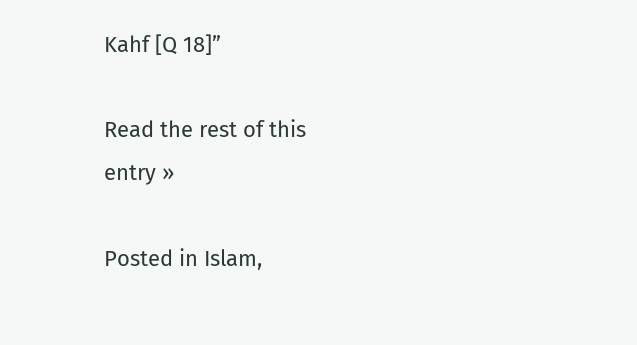Kahf [Q 18]”

Read the rest of this entry »

Posted in Islam,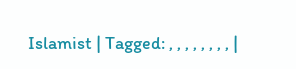Islamist | Tagged: , , , , , , , , |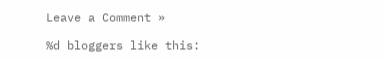Leave a Comment »

%d bloggers like this: